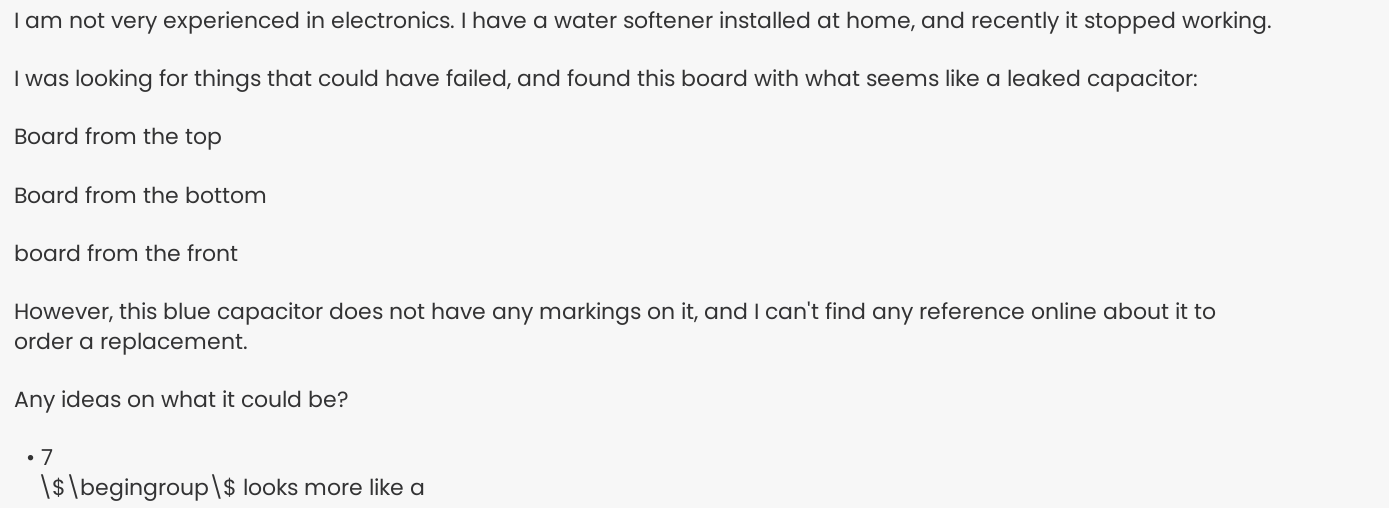I am not very experienced in electronics. I have a water softener installed at home, and recently it stopped working.

I was looking for things that could have failed, and found this board with what seems like a leaked capacitor:

Board from the top

Board from the bottom

board from the front

However, this blue capacitor does not have any markings on it, and I can't find any reference online about it to order a replacement.

Any ideas on what it could be?

  • 7
    \$\begingroup\$ looks more like a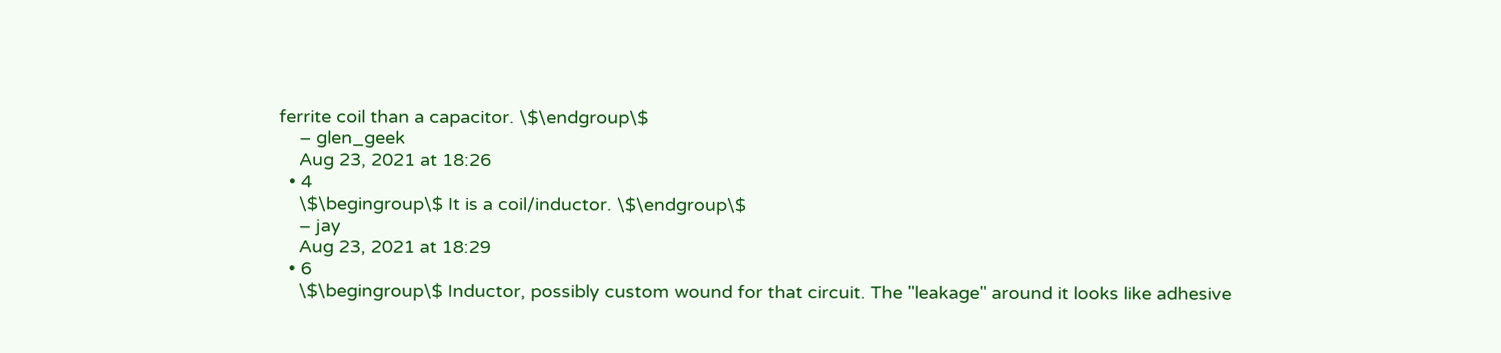ferrite coil than a capacitor. \$\endgroup\$
    – glen_geek
    Aug 23, 2021 at 18:26
  • 4
    \$\begingroup\$ It is a coil/inductor. \$\endgroup\$
    – jay
    Aug 23, 2021 at 18:29
  • 6
    \$\begingroup\$ Inductor, possibly custom wound for that circuit. The "leakage" around it looks like adhesive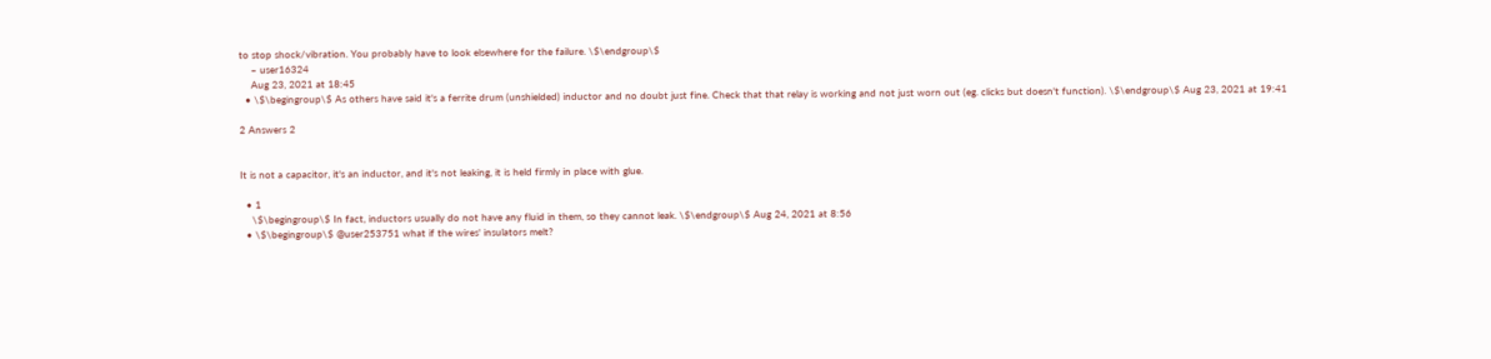to stop shock/vibration. You probably have to look elsewhere for the failure. \$\endgroup\$
    – user16324
    Aug 23, 2021 at 18:45
  • \$\begingroup\$ As others have said it's a ferrite drum (unshielded) inductor and no doubt just fine. Check that that relay is working and not just worn out (eg. clicks but doesn't function). \$\endgroup\$ Aug 23, 2021 at 19:41

2 Answers 2


It is not a capacitor, it's an inductor, and it's not leaking, it is held firmly in place with glue.

  • 1
    \$\begingroup\$ In fact, inductors usually do not have any fluid in them, so they cannot leak. \$\endgroup\$ Aug 24, 2021 at 8:56
  • \$\begingroup\$ @user253751 what if the wires' insulators melt?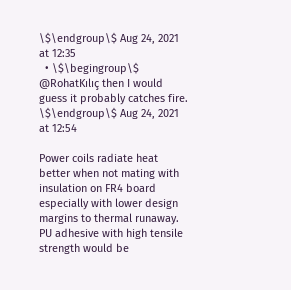\$\endgroup\$ Aug 24, 2021 at 12:35
  • \$\begingroup\$ @RohatKılıç then I would guess it probably catches fire. \$\endgroup\$ Aug 24, 2021 at 12:54

Power coils radiate heat better when not mating with insulation on FR4 board especially with lower design margins to thermal runaway. PU adhesive with high tensile strength would be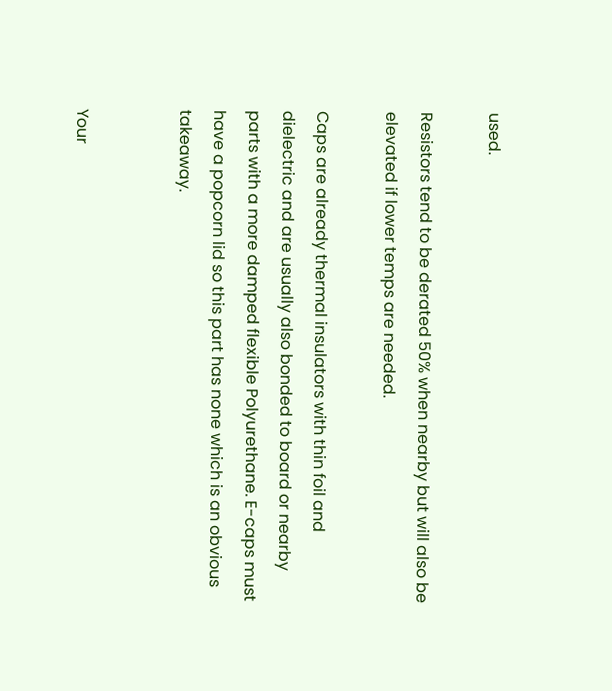used.

Resistors tend to be derated 50% when nearby but will also be elevated if lower temps are needed.

Caps are already thermal insulators with thin foil and dielectric and are usually also bonded to board or nearby parts with a more damped flexible Polyurethane. E-caps must have a popcorn lid so this part has none which is an obvious takeaway.


Your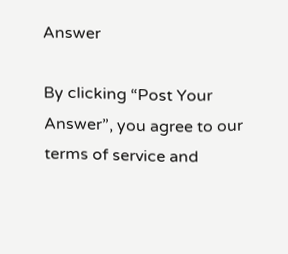Answer

By clicking “Post Your Answer”, you agree to our terms of service and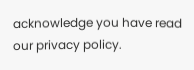acknowledge you have read our privacy policy.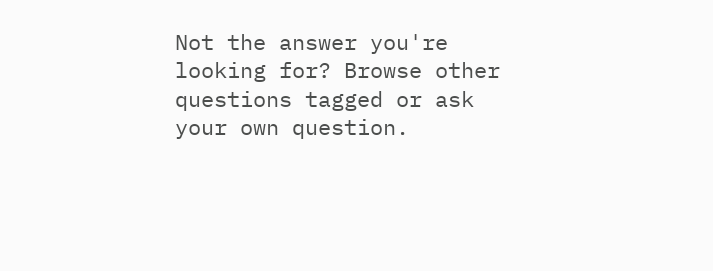Not the answer you're looking for? Browse other questions tagged or ask your own question.